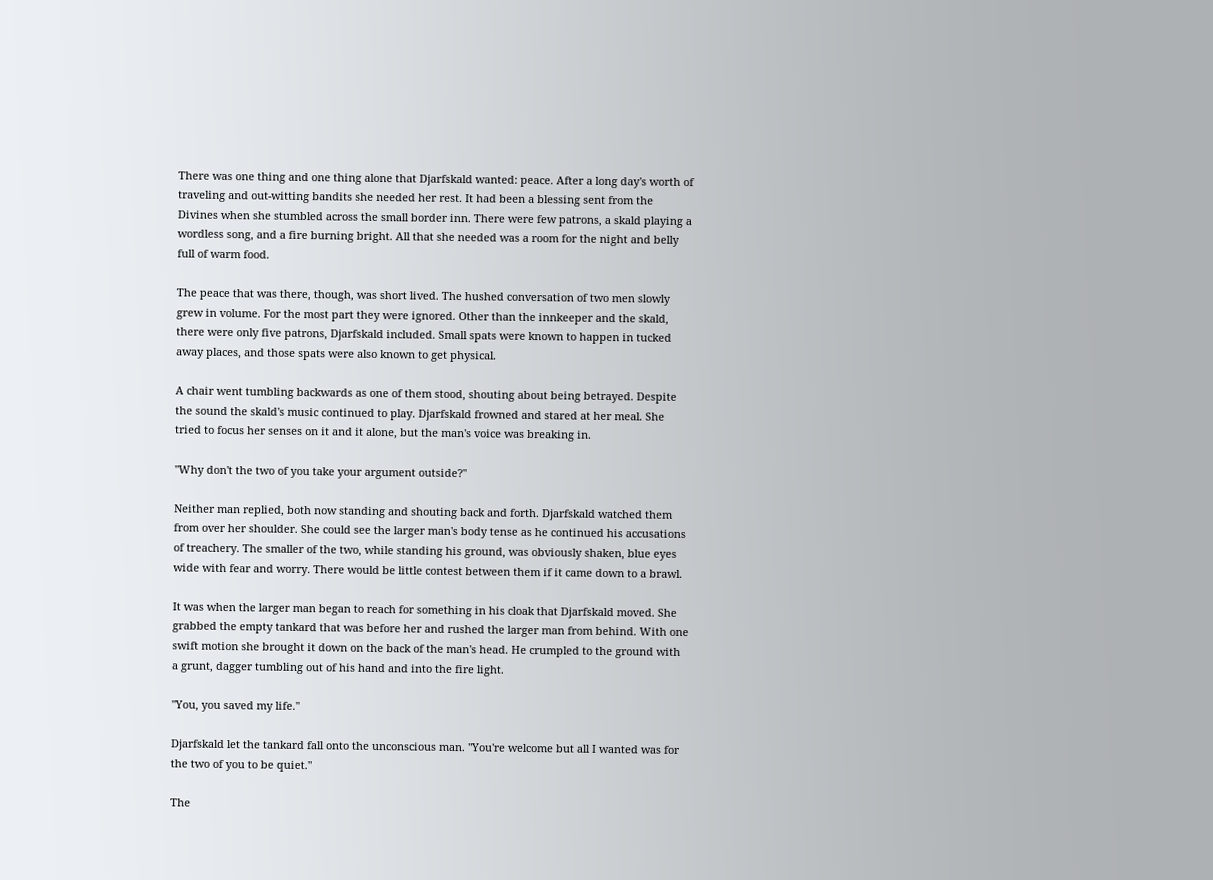There was one thing and one thing alone that Djarfskald wanted: peace. After a long day's worth of traveling and out-witting bandits she needed her rest. It had been a blessing sent from the Divines when she stumbled across the small border inn. There were few patrons, a skald playing a wordless song, and a fire burning bright. All that she needed was a room for the night and belly full of warm food.

The peace that was there, though, was short lived. The hushed conversation of two men slowly grew in volume. For the most part they were ignored. Other than the innkeeper and the skald, there were only five patrons, Djarfskald included. Small spats were known to happen in tucked away places, and those spats were also known to get physical.

A chair went tumbling backwards as one of them stood, shouting about being betrayed. Despite the sound the skald's music continued to play. Djarfskald frowned and stared at her meal. She tried to focus her senses on it and it alone, but the man's voice was breaking in.

"Why don't the two of you take your argument outside?"

Neither man replied, both now standing and shouting back and forth. Djarfskald watched them from over her shoulder. She could see the larger man's body tense as he continued his accusations of treachery. The smaller of the two, while standing his ground, was obviously shaken, blue eyes wide with fear and worry. There would be little contest between them if it came down to a brawl.

It was when the larger man began to reach for something in his cloak that Djarfskald moved. She grabbed the empty tankard that was before her and rushed the larger man from behind. With one swift motion she brought it down on the back of the man's head. He crumpled to the ground with a grunt, dagger tumbling out of his hand and into the fire light.

"You, you saved my life."

Djarfskald let the tankard fall onto the unconscious man. "You're welcome but all I wanted was for the two of you to be quiet."

The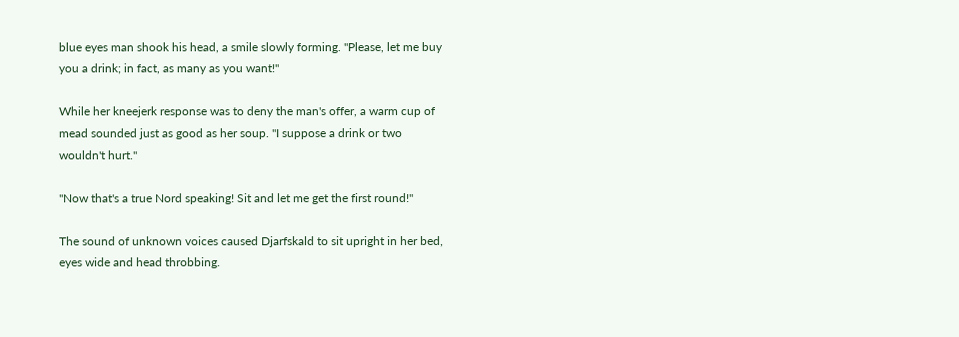blue eyes man shook his head, a smile slowly forming. "Please, let me buy you a drink; in fact, as many as you want!"

While her kneejerk response was to deny the man's offer, a warm cup of mead sounded just as good as her soup. "I suppose a drink or two wouldn't hurt."

"Now that's a true Nord speaking! Sit and let me get the first round!"

The sound of unknown voices caused Djarfskald to sit upright in her bed, eyes wide and head throbbing.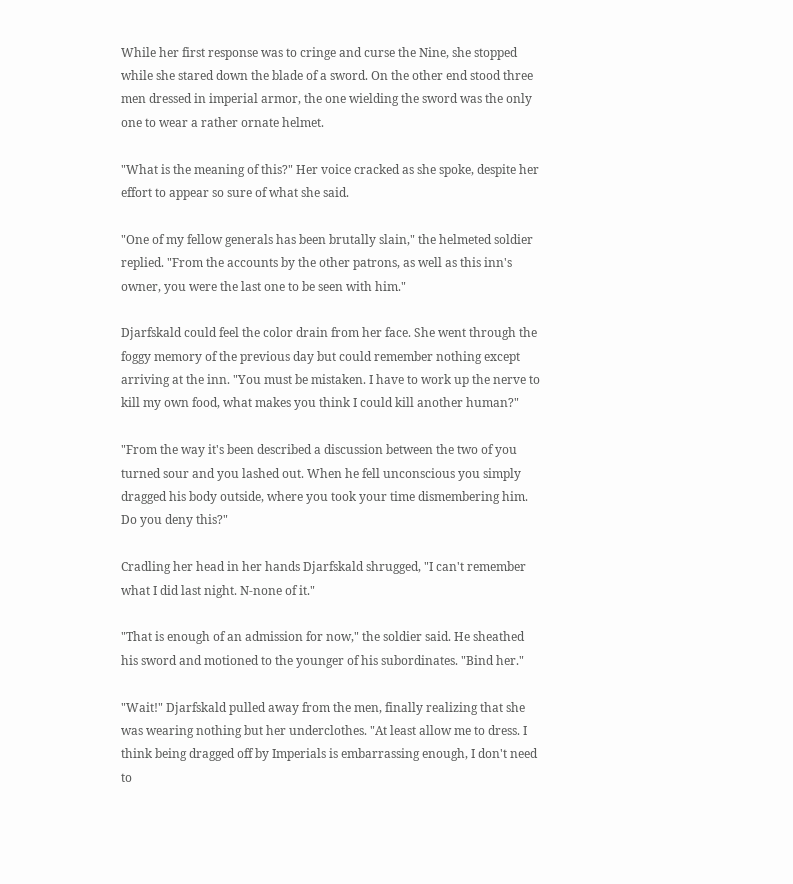While her first response was to cringe and curse the Nine, she stopped while she stared down the blade of a sword. On the other end stood three men dressed in imperial armor, the one wielding the sword was the only one to wear a rather ornate helmet.

"What is the meaning of this?" Her voice cracked as she spoke, despite her effort to appear so sure of what she said.

"One of my fellow generals has been brutally slain," the helmeted soldier replied. "From the accounts by the other patrons, as well as this inn's owner, you were the last one to be seen with him."

Djarfskald could feel the color drain from her face. She went through the foggy memory of the previous day but could remember nothing except arriving at the inn. "You must be mistaken. I have to work up the nerve to kill my own food, what makes you think I could kill another human?"

"From the way it's been described a discussion between the two of you turned sour and you lashed out. When he fell unconscious you simply dragged his body outside, where you took your time dismembering him. Do you deny this?"

Cradling her head in her hands Djarfskald shrugged, "I can't remember what I did last night. N-none of it."

"That is enough of an admission for now," the soldier said. He sheathed his sword and motioned to the younger of his subordinates. "Bind her."

"Wait!" Djarfskald pulled away from the men, finally realizing that she was wearing nothing but her underclothes. "At least allow me to dress. I think being dragged off by Imperials is embarrassing enough, I don't need to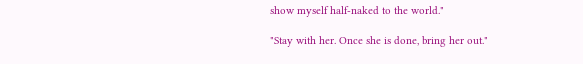show myself half-naked to the world."

"Stay with her. Once she is done, bring her out."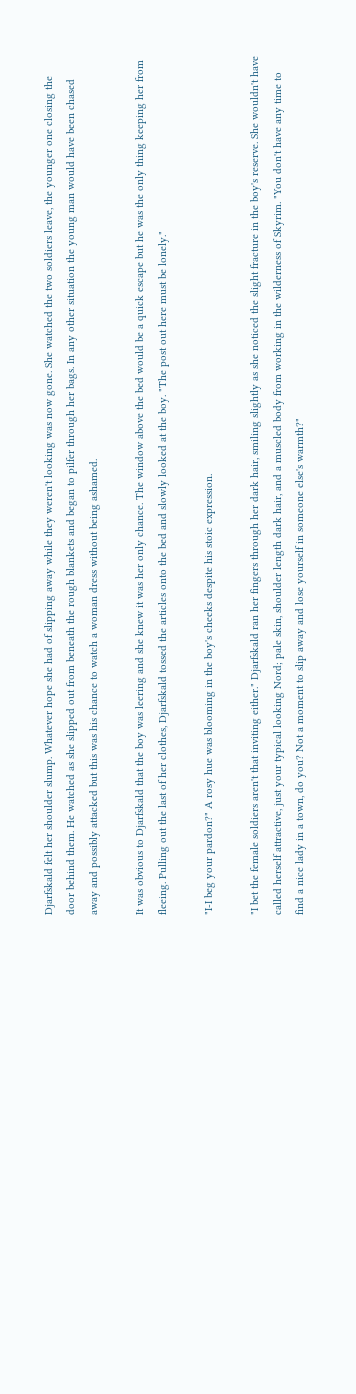Djarfskald felt her shoulder slump. Whatever hope she had of slipping away while they weren't looking was now gone. She watched the two soldiers leave, the younger one closing the door behind them. He watched as she slipped out from beneath the rough blankets and began to pilfer through her bags. In any other situation the young man would have been chased away and possibly attacked but this was his chance to watch a woman dress without being ashamed.

It was obvious to Djarfskald that the boy was leering and she knew it was her only chance. The window above the bed would be a quick escape but he was the only thing keeping her from fleeing. Pulling out the last of her clothes, Djarfskald tossed the articles onto the bed and slowly looked at the boy. "The post out here must be lonely."

"I-I beg your pardon?" A rosy hue was blooming in the boy's cheeks despite his stoic expression.

"I bet the female soldiers aren't that inviting either." Djarfskald ran her fingers through her dark hair, smiling slightly as she noticed the slight fracture in the boy's reserve. She wouldn't have called herself attractive, just your typical looking Nord; pale skin, shoulder length dark hair, and a muscled body from working in the wilderness of Skyrim. "You don't have any time to find a nice lady in a town, do you? Not a moment to slip away and lose yourself in someone else's warmth?"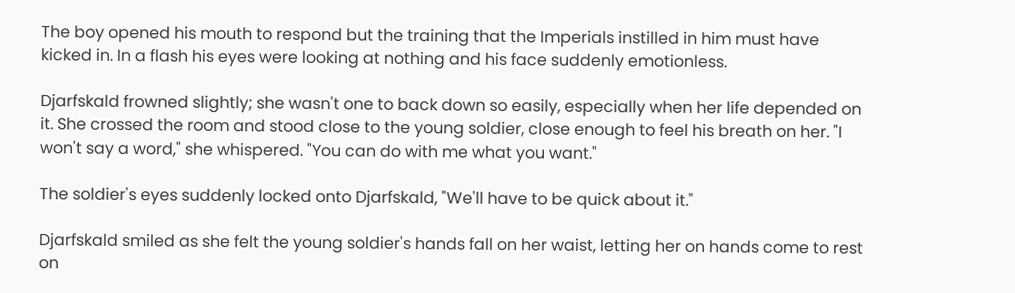The boy opened his mouth to respond but the training that the Imperials instilled in him must have kicked in. In a flash his eyes were looking at nothing and his face suddenly emotionless.

Djarfskald frowned slightly; she wasn't one to back down so easily, especially when her life depended on it. She crossed the room and stood close to the young soldier, close enough to feel his breath on her. "I won't say a word," she whispered. "You can do with me what you want."

The soldier's eyes suddenly locked onto Djarfskald, "We'll have to be quick about it."

Djarfskald smiled as she felt the young soldier's hands fall on her waist, letting her on hands come to rest on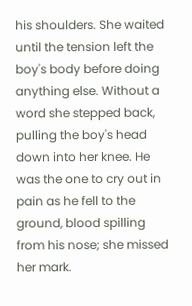his shoulders. She waited until the tension left the boy's body before doing anything else. Without a word she stepped back, pulling the boy's head down into her knee. He was the one to cry out in pain as he fell to the ground, blood spilling from his nose; she missed her mark.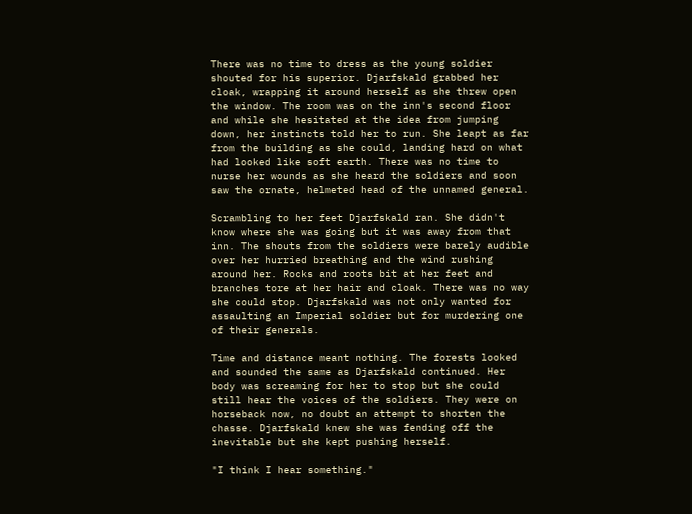There was no time to dress as the young soldier shouted for his superior. Djarfskald grabbed her cloak, wrapping it around herself as she threw open the window. The room was on the inn's second floor and while she hesitated at the idea from jumping down, her instincts told her to run. She leapt as far from the building as she could, landing hard on what had looked like soft earth. There was no time to nurse her wounds as she heard the soldiers and soon saw the ornate, helmeted head of the unnamed general.

Scrambling to her feet Djarfskald ran. She didn't know where she was going but it was away from that inn. The shouts from the soldiers were barely audible over her hurried breathing and the wind rushing around her. Rocks and roots bit at her feet and branches tore at her hair and cloak. There was no way she could stop. Djarfskald was not only wanted for assaulting an Imperial soldier but for murdering one of their generals.

Time and distance meant nothing. The forests looked and sounded the same as Djarfskald continued. Her body was screaming for her to stop but she could still hear the voices of the soldiers. They were on horseback now, no doubt an attempt to shorten the chasse. Djarfskald knew she was fending off the inevitable but she kept pushing herself.

"I think I hear something."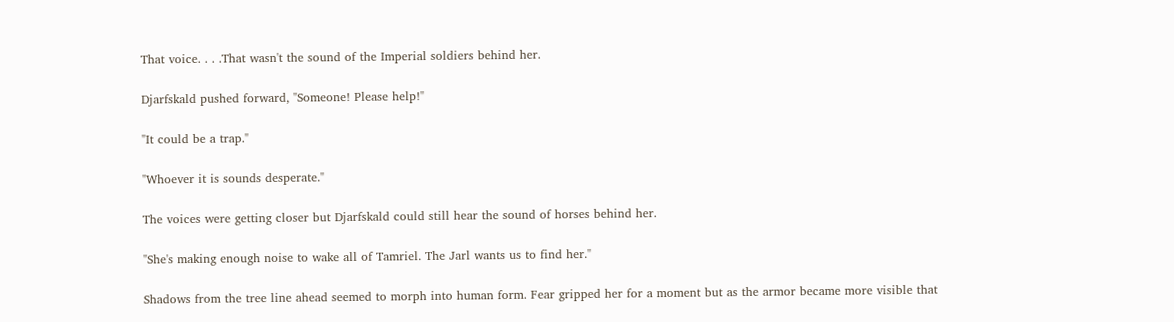That voice. . . .That wasn't the sound of the Imperial soldiers behind her.

Djarfskald pushed forward, "Someone! Please help!"

"It could be a trap."

"Whoever it is sounds desperate."

The voices were getting closer but Djarfskald could still hear the sound of horses behind her.

"She's making enough noise to wake all of Tamriel. The Jarl wants us to find her."

Shadows from the tree line ahead seemed to morph into human form. Fear gripped her for a moment but as the armor became more visible that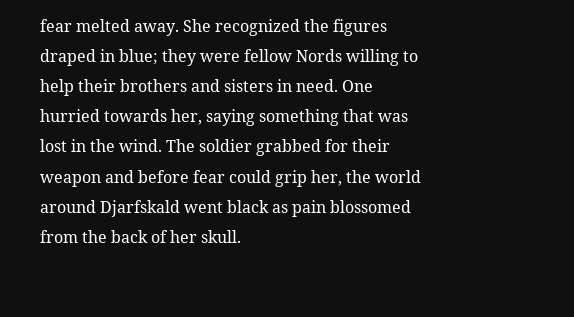fear melted away. She recognized the figures draped in blue; they were fellow Nords willing to help their brothers and sisters in need. One hurried towards her, saying something that was lost in the wind. The soldier grabbed for their weapon and before fear could grip her, the world around Djarfskald went black as pain blossomed from the back of her skull.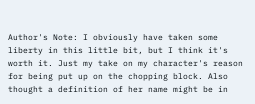Author's Note: I obviously have taken some liberty in this little bit, but I think it's worth it. Just my take on my character's reason for being put up on the chopping block. Also thought a definition of her name might be in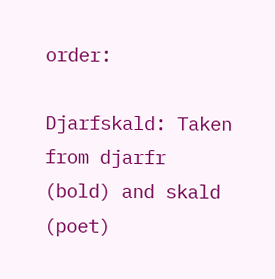order:

Djarfskald: Taken from djarfr (bold) and skald (poet)